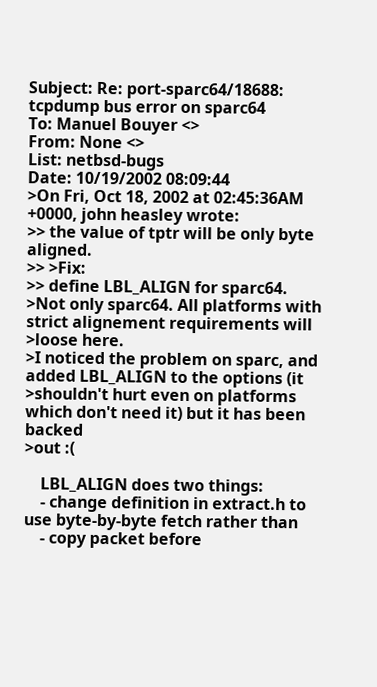Subject: Re: port-sparc64/18688: tcpdump bus error on sparc64
To: Manuel Bouyer <>
From: None <>
List: netbsd-bugs
Date: 10/19/2002 08:09:44
>On Fri, Oct 18, 2002 at 02:45:36AM +0000, john heasley wrote:
>> the value of tptr will be only byte aligned.
>> >Fix:
>> define LBL_ALIGN for sparc64.
>Not only sparc64. All platforms with strict alignement requirements will
>loose here.
>I noticed the problem on sparc, and added LBL_ALIGN to the options (it
>shouldn't hurt even on platforms which don't need it) but it has been backed
>out :(

    LBL_ALIGN does two things:
    - change definition in extract.h to use byte-by-byte fetch rather than
    - copy packet before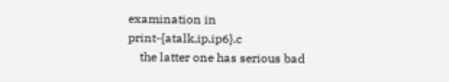examination in print-{atalk,ip,ip6}.c
    the latter one has serious bad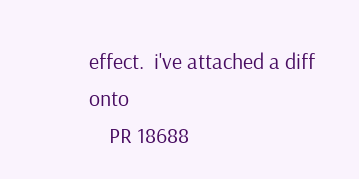effect.  i've attached a diff onto
    PR 18688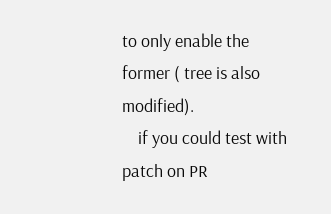to only enable the former ( tree is also modified).
    if you could test with patch on PR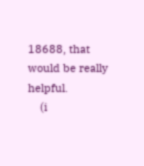18688, that would be really helpful.
    (i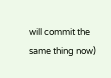will commit the same thing now)